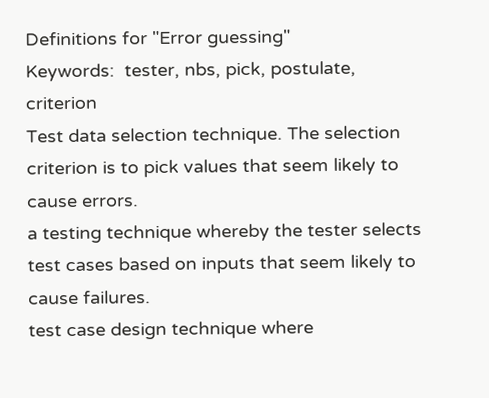Definitions for "Error guessing"
Keywords:  tester, nbs, pick, postulate, criterion
Test data selection technique. The selection criterion is to pick values that seem likely to cause errors.
a testing technique whereby the tester selects test cases based on inputs that seem likely to cause failures.
test case design technique where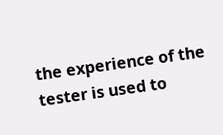the experience of the tester is used to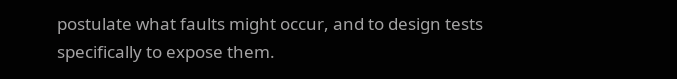postulate what faults might occur, and to design tests specifically to expose them.